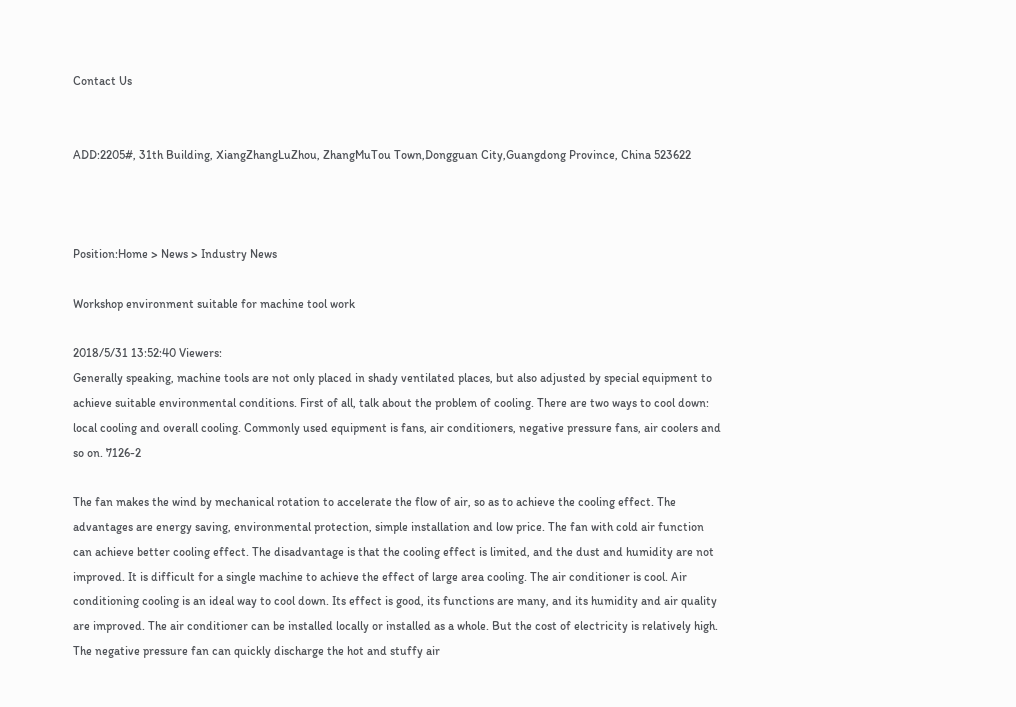Contact Us


ADD:2205#, 31th Building, XiangZhangLuZhou, ZhangMuTou Town,Dongguan City,Guangdong Province, China 523622



Position:Home > News > Industry News

Workshop environment suitable for machine tool work

2018/5/31 13:52:40 Viewers:
Generally speaking, machine tools are not only placed in shady ventilated places, but also adjusted by special equipment to achieve suitable environmental conditions. First of all, talk about the problem of cooling. There are two ways to cool down: local cooling and overall cooling. Commonly used equipment is fans, air conditioners, negative pressure fans, air coolers and so on. 7126-2

The fan makes the wind by mechanical rotation to accelerate the flow of air, so as to achieve the cooling effect. The advantages are energy saving, environmental protection, simple installation and low price. The fan with cold air function can achieve better cooling effect. The disadvantage is that the cooling effect is limited, and the dust and humidity are not improved. It is difficult for a single machine to achieve the effect of large area cooling. The air conditioner is cool. Air conditioning cooling is an ideal way to cool down. Its effect is good, its functions are many, and its humidity and air quality are improved. The air conditioner can be installed locally or installed as a whole. But the cost of electricity is relatively high. The negative pressure fan can quickly discharge the hot and stuffy air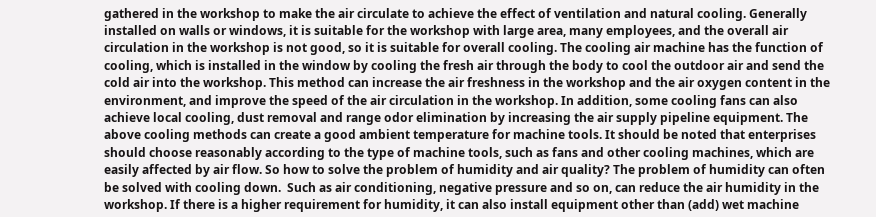gathered in the workshop to make the air circulate to achieve the effect of ventilation and natural cooling. Generally installed on walls or windows, it is suitable for the workshop with large area, many employees, and the overall air circulation in the workshop is not good, so it is suitable for overall cooling. The cooling air machine has the function of cooling, which is installed in the window by cooling the fresh air through the body to cool the outdoor air and send the cold air into the workshop. This method can increase the air freshness in the workshop and the air oxygen content in the environment, and improve the speed of the air circulation in the workshop. In addition, some cooling fans can also achieve local cooling, dust removal and range odor elimination by increasing the air supply pipeline equipment. The above cooling methods can create a good ambient temperature for machine tools. It should be noted that enterprises should choose reasonably according to the type of machine tools, such as fans and other cooling machines, which are easily affected by air flow. So how to solve the problem of humidity and air quality? The problem of humidity can often be solved with cooling down.  Such as air conditioning, negative pressure and so on, can reduce the air humidity in the workshop. If there is a higher requirement for humidity, it can also install equipment other than (add) wet machine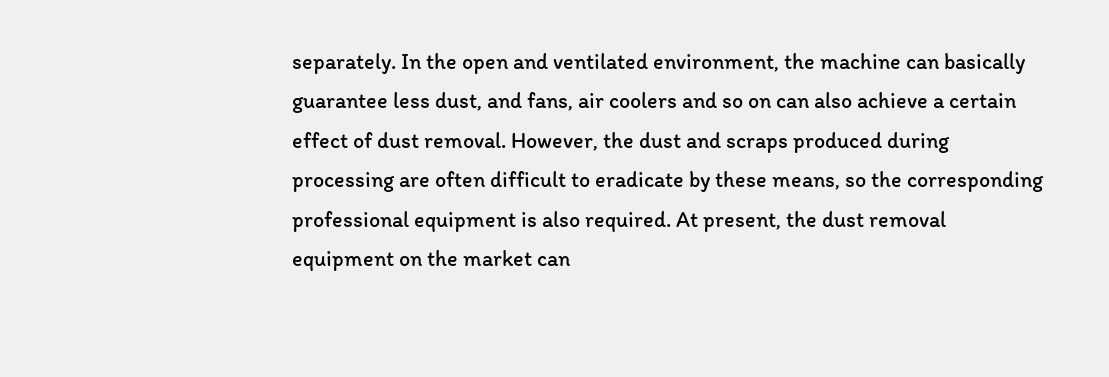separately. In the open and ventilated environment, the machine can basically guarantee less dust, and fans, air coolers and so on can also achieve a certain effect of dust removal. However, the dust and scraps produced during processing are often difficult to eradicate by these means, so the corresponding professional equipment is also required. At present, the dust removal equipment on the market can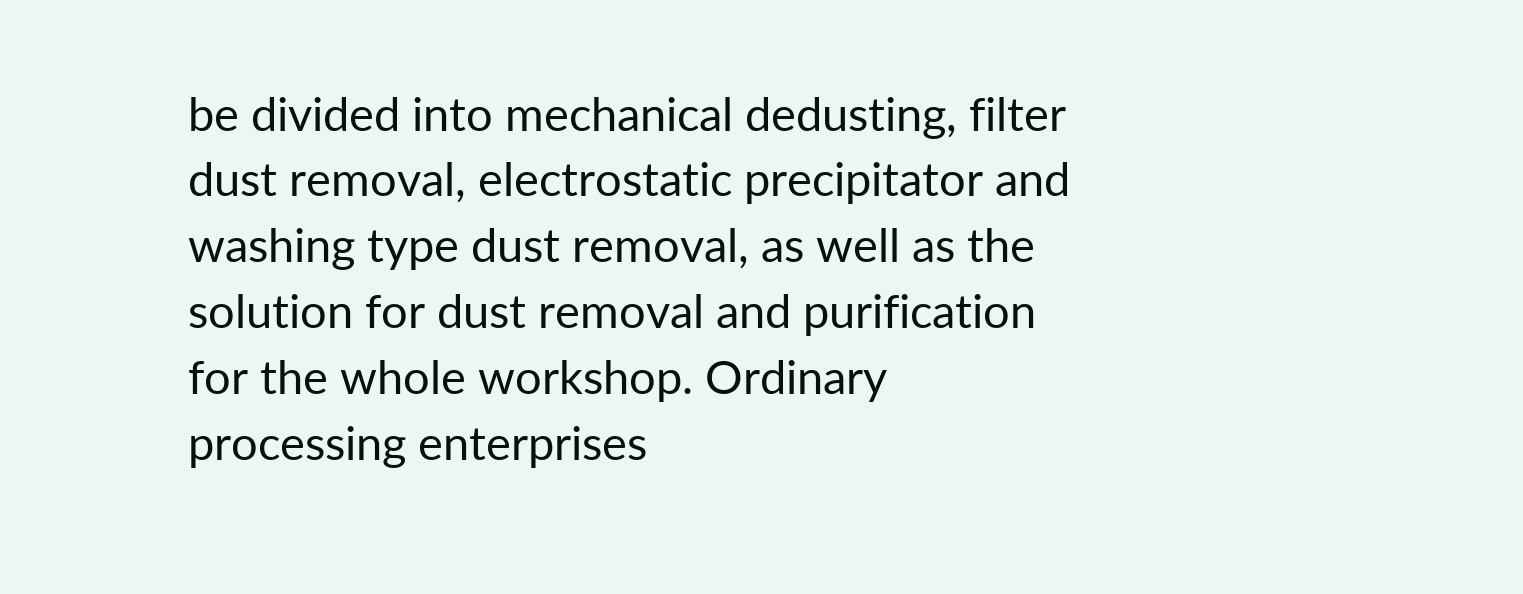be divided into mechanical dedusting, filter dust removal, electrostatic precipitator and washing type dust removal, as well as the solution for dust removal and purification for the whole workshop. Ordinary processing enterprises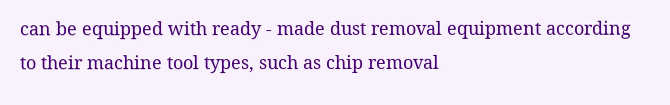can be equipped with ready - made dust removal equipment according to their machine tool types, such as chip removal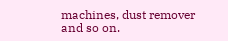machines, dust remover and so on.